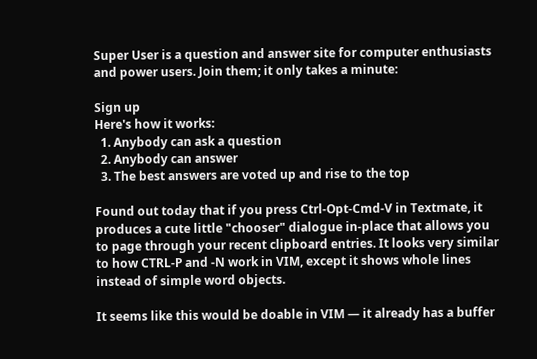Super User is a question and answer site for computer enthusiasts and power users. Join them; it only takes a minute:

Sign up
Here's how it works:
  1. Anybody can ask a question
  2. Anybody can answer
  3. The best answers are voted up and rise to the top

Found out today that if you press Ctrl-Opt-Cmd-V in Textmate, it produces a cute little "chooser" dialogue in-place that allows you to page through your recent clipboard entries. It looks very similar to how CTRL-P and -N work in VIM, except it shows whole lines instead of simple word objects.

It seems like this would be doable in VIM — it already has a buffer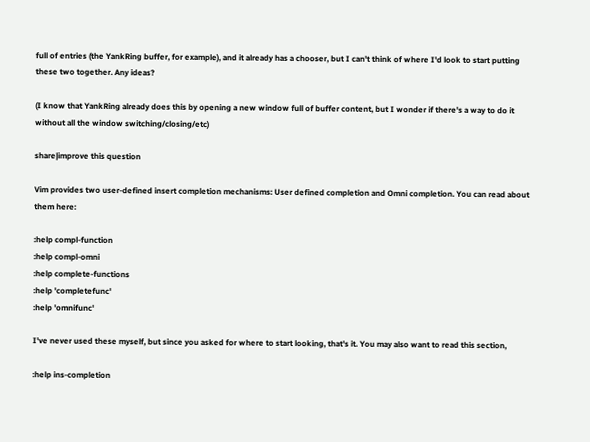full of entries (the YankRing buffer, for example), and it already has a chooser, but I can't think of where I'd look to start putting these two together. Any ideas?

(I know that YankRing already does this by opening a new window full of buffer content, but I wonder if there's a way to do it without all the window switching/closing/etc)

share|improve this question

Vim provides two user-defined insert completion mechanisms: User defined completion and Omni completion. You can read about them here:

:help compl-function
:help compl-omni
:help complete-functions
:help 'completefunc'
:help 'omnifunc'

I've never used these myself, but since you asked for where to start looking, that's it. You may also want to read this section,

:help ins-completion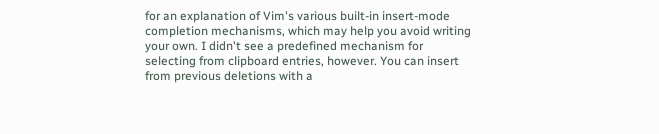for an explanation of Vim's various built-in insert-mode completion mechanisms, which may help you avoid writing your own. I didn't see a predefined mechanism for selecting from clipboard entries, however. You can insert from previous deletions with a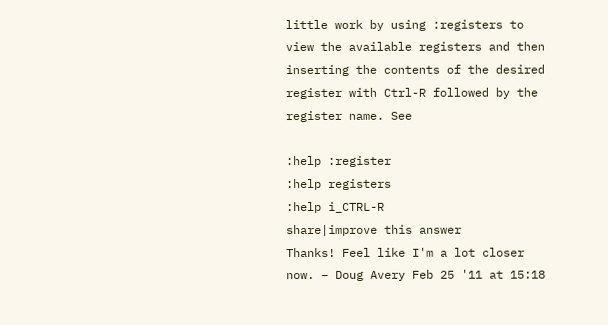little work by using :registers to view the available registers and then inserting the contents of the desired register with Ctrl-R followed by the register name. See

:help :register
:help registers
:help i_CTRL-R
share|improve this answer
Thanks! Feel like I'm a lot closer now. – Doug Avery Feb 25 '11 at 15:18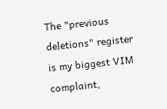The "previous deletions" register is my biggest VIM complaint,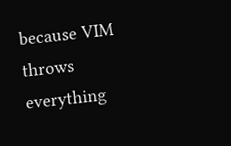because VIM throws everything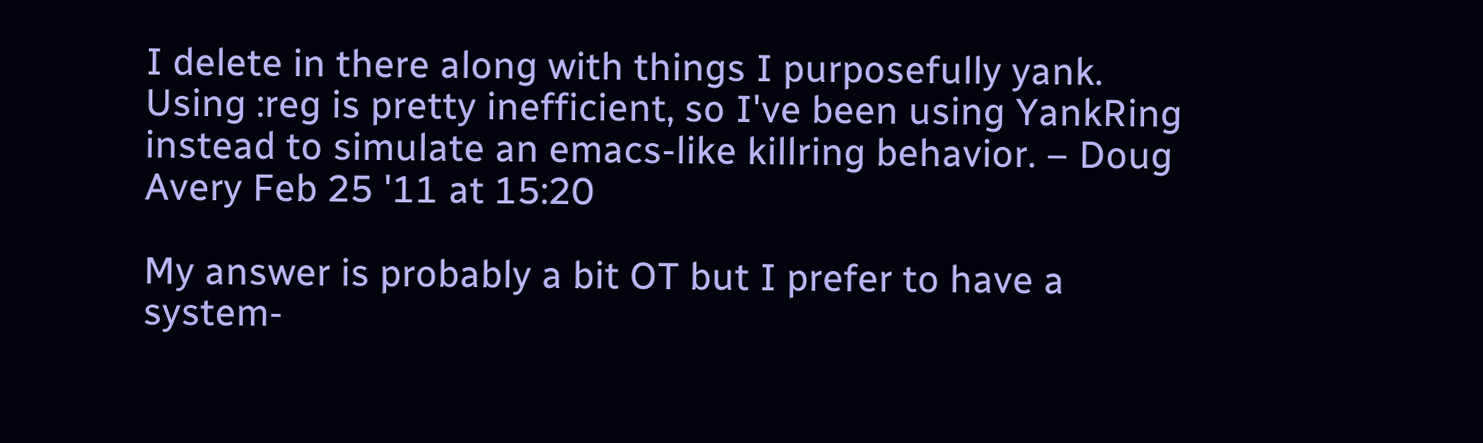I delete in there along with things I purposefully yank. Using :reg is pretty inefficient, so I've been using YankRing instead to simulate an emacs-like killring behavior. – Doug Avery Feb 25 '11 at 15:20

My answer is probably a bit OT but I prefer to have a system-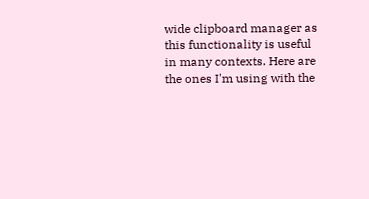wide clipboard manager as this functionality is useful in many contexts. Here are the ones I'm using with the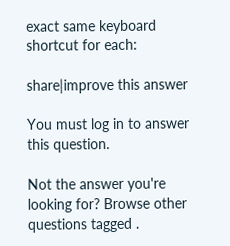exact same keyboard shortcut for each:

share|improve this answer

You must log in to answer this question.

Not the answer you're looking for? Browse other questions tagged .